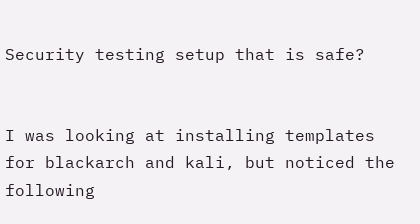Security testing setup that is safe?


I was looking at installing templates for blackarch and kali, but noticed the following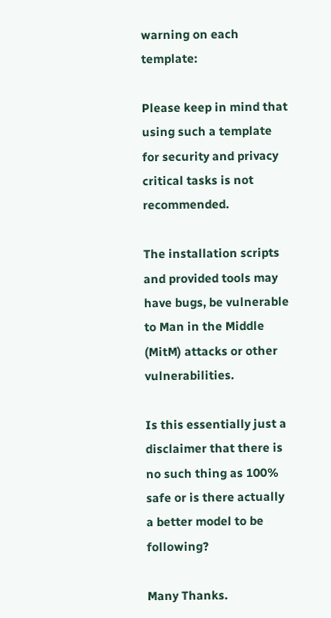warning on each template:

Please keep in mind that using such a template for security and privacy critical tasks is not recommended.

The installation scripts and provided tools may have bugs, be vulnerable to Man in the Middle (MitM) attacks or other vulnerabilities.

Is this essentially just a disclaimer that there is no such thing as 100% safe or is there actually a better model to be following?

Many Thanks.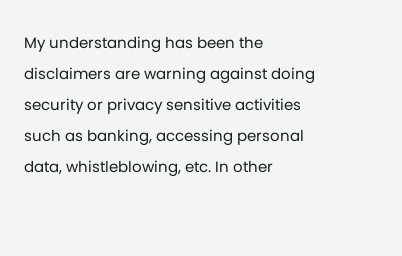My understanding has been the disclaimers are warning against doing security or privacy sensitive activities such as banking, accessing personal data, whistleblowing, etc. In other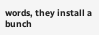words, they install a bunch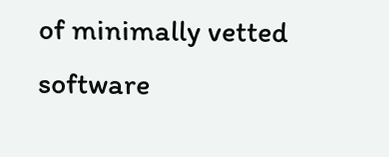of minimally vetted software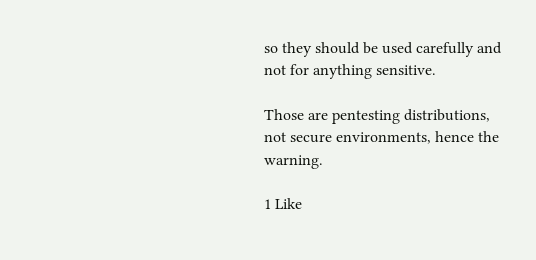so they should be used carefully and not for anything sensitive.

Those are pentesting distributions, not secure environments, hence the warning.

1 Like